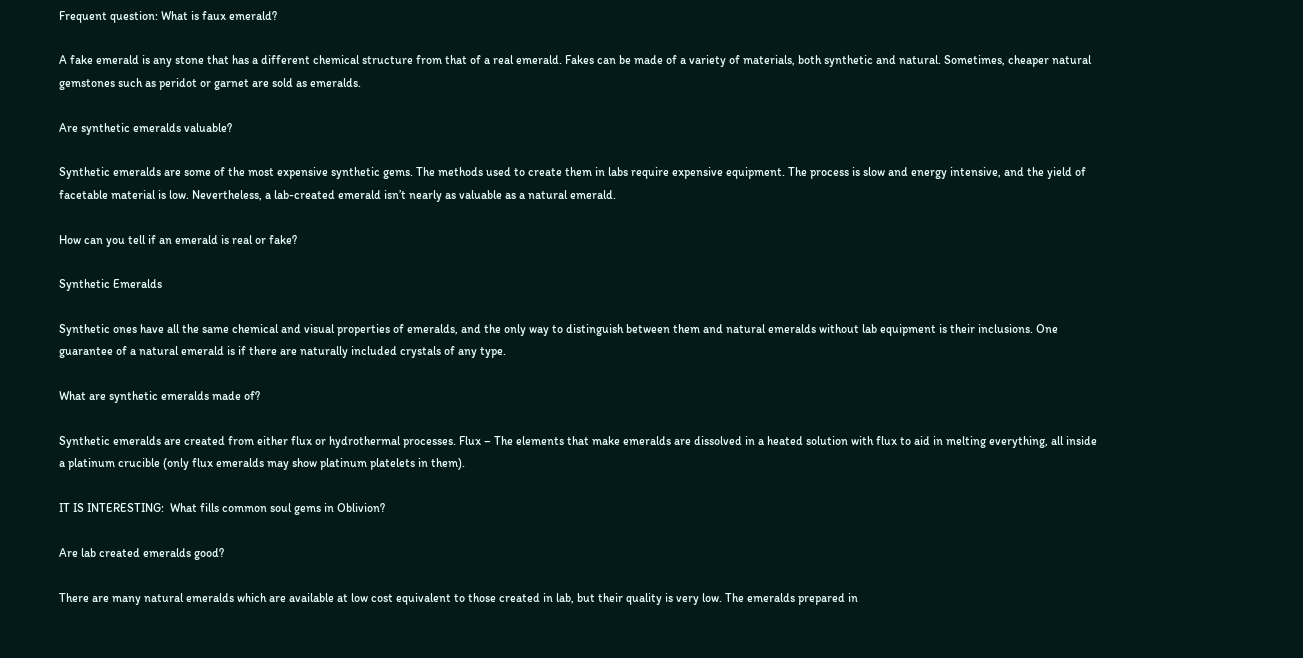Frequent question: What is faux emerald?

A fake emerald is any stone that has a different chemical structure from that of a real emerald. Fakes can be made of a variety of materials, both synthetic and natural. Sometimes, cheaper natural gemstones such as peridot or garnet are sold as emeralds.

Are synthetic emeralds valuable?

Synthetic emeralds are some of the most expensive synthetic gems. The methods used to create them in labs require expensive equipment. The process is slow and energy intensive, and the yield of facetable material is low. Nevertheless, a lab-created emerald isn’t nearly as valuable as a natural emerald.

How can you tell if an emerald is real or fake?

Synthetic Emeralds

Synthetic ones have all the same chemical and visual properties of emeralds, and the only way to distinguish between them and natural emeralds without lab equipment is their inclusions. One guarantee of a natural emerald is if there are naturally included crystals of any type.

What are synthetic emeralds made of?

Synthetic emeralds are created from either flux or hydrothermal processes. Flux – The elements that make emeralds are dissolved in a heated solution with flux to aid in melting everything, all inside a platinum crucible (only flux emeralds may show platinum platelets in them).

IT IS INTERESTING:  What fills common soul gems in Oblivion?

Are lab created emeralds good?

There are many natural emeralds which are available at low cost equivalent to those created in lab, but their quality is very low. The emeralds prepared in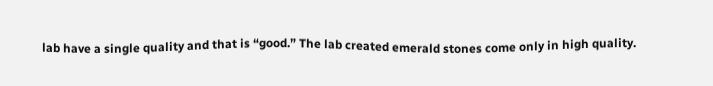lab have a single quality and that is “good.” The lab created emerald stones come only in high quality.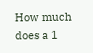How much does a 1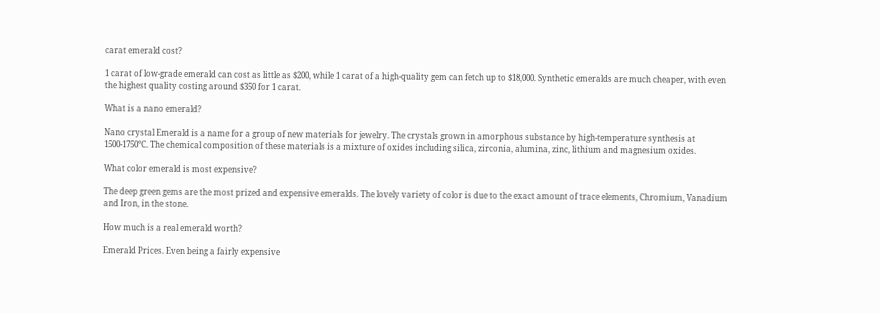carat emerald cost?

1 carat of low-grade emerald can cost as little as $200, while 1 carat of a high-quality gem can fetch up to $18,000. Synthetic emeralds are much cheaper, with even the highest quality costing around $350 for 1 carat.

What is a nano emerald?

Nano crystal Emerald is a name for a group of new materials for jewelry. The crystals grown in amorphous substance by high-temperature synthesis at 1500-1750°C. The chemical composition of these materials is a mixture of oxides including silica, zirconia, alumina, zinc, lithium and magnesium oxides.

What color emerald is most expensive?

The deep green gems are the most prized and expensive emeralds. The lovely variety of color is due to the exact amount of trace elements, Chromium, Vanadium and Iron, in the stone.

How much is a real emerald worth?

Emerald Prices. Even being a fairly expensive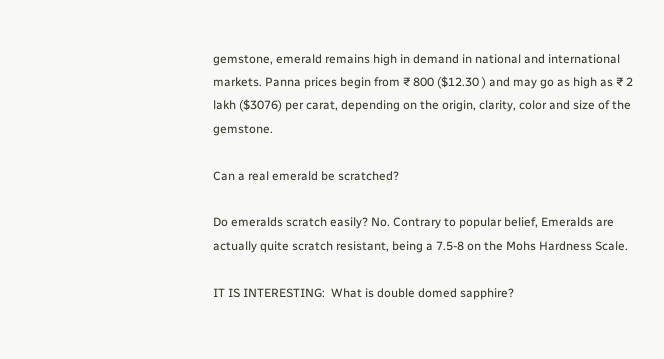gemstone, emerald remains high in demand in national and international markets. Panna prices begin from ₹ 800 ($12.30 ) and may go as high as ₹ 2 lakh ($3076) per carat, depending on the origin, clarity, color and size of the gemstone.

Can a real emerald be scratched?

Do emeralds scratch easily? No. Contrary to popular belief, Emeralds are actually quite scratch resistant, being a 7.5-8 on the Mohs Hardness Scale.

IT IS INTERESTING:  What is double domed sapphire?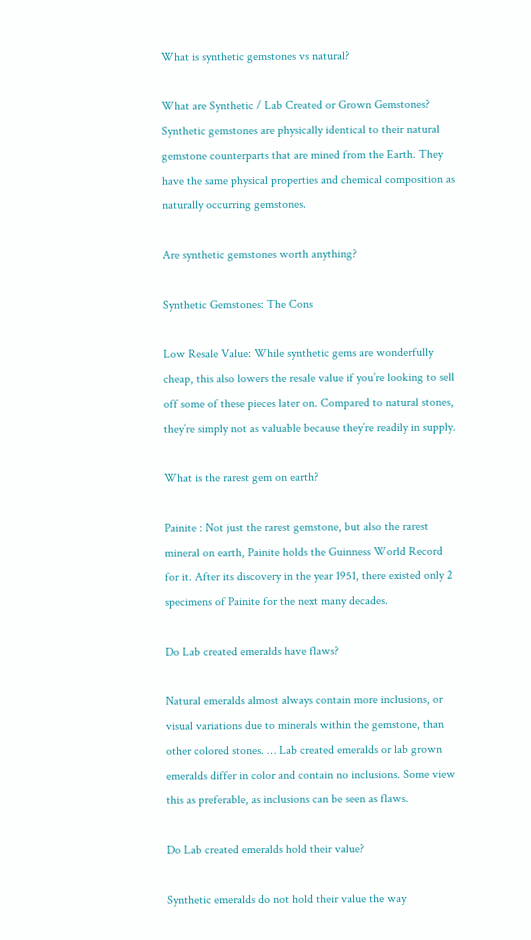What is synthetic gemstones vs natural?

What are Synthetic / Lab Created or Grown Gemstones? Synthetic gemstones are physically identical to their natural gemstone counterparts that are mined from the Earth. They have the same physical properties and chemical composition as naturally occurring gemstones.

Are synthetic gemstones worth anything?

Synthetic Gemstones: The Cons

Low Resale Value: While synthetic gems are wonderfully cheap, this also lowers the resale value if you’re looking to sell off some of these pieces later on. Compared to natural stones, they’re simply not as valuable because they’re readily in supply.

What is the rarest gem on earth?

Painite : Not just the rarest gemstone, but also the rarest mineral on earth, Painite holds the Guinness World Record for it. After its discovery in the year 1951, there existed only 2 specimens of Painite for the next many decades.

Do Lab created emeralds have flaws?

Natural emeralds almost always contain more inclusions, or visual variations due to minerals within the gemstone, than other colored stones. … Lab created emeralds or lab grown emeralds differ in color and contain no inclusions. Some view this as preferable, as inclusions can be seen as flaws.

Do Lab created emeralds hold their value?

Synthetic emeralds do not hold their value the way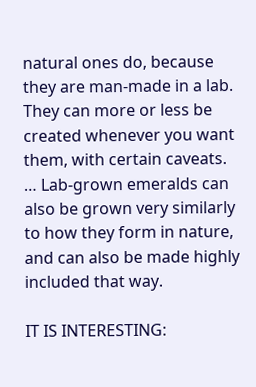natural ones do, because they are man-made in a lab. They can more or less be created whenever you want them, with certain caveats. … Lab-grown emeralds can also be grown very similarly to how they form in nature, and can also be made highly included that way.

IT IS INTERESTING: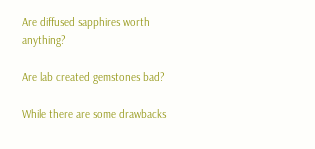Are diffused sapphires worth anything?

Are lab created gemstones bad?

While there are some drawbacks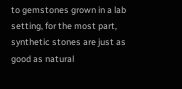to gemstones grown in a lab setting, for the most part, synthetic stones are just as good as natural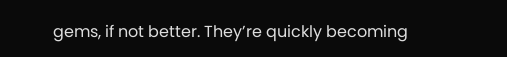gems, if not better. They’re quickly becoming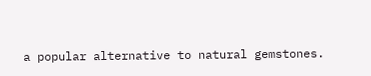a popular alternative to natural gemstones.